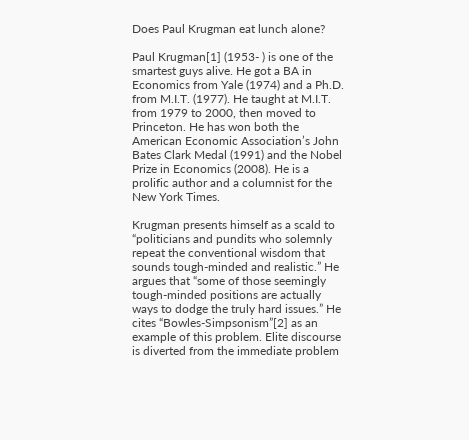Does Paul Krugman eat lunch alone?

Paul Krugman[1] (1953- ) is one of the smartest guys alive. He got a BA in Economics from Yale (1974) and a Ph.D. from M.I.T. (1977). He taught at M.I.T. from 1979 to 2000, then moved to Princeton. He has won both the American Economic Association’s John Bates Clark Medal (1991) and the Nobel Prize in Economics (2008). He is a prolific author and a columnist for the New York Times.

Krugman presents himself as a scald to “politicians and pundits who solemnly repeat the conventional wisdom that sounds tough-minded and realistic.” He argues that “some of those seemingly tough-minded positions are actually ways to dodge the truly hard issues.” He cites “Bowles-Simpsonism”[2] as an example of this problem. Elite discourse is diverted from the immediate problem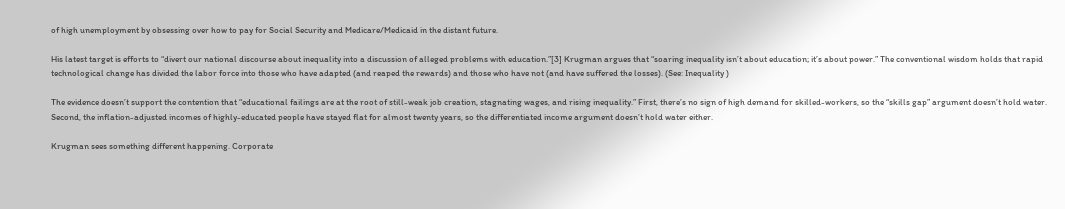of high unemployment by obsessing over how to pay for Social Security and Medicare/Medicaid in the distant future.

His latest target is efforts to “divert our national discourse about inequality into a discussion of alleged problems with education.”[3] Krugman argues that “soaring inequality isn’t about education; it’s about power.” The conventional wisdom holds that rapid technological change has divided the labor force into those who have adapted (and reaped the rewards) and those who have not (and have suffered the losses). (See: Inequality )

The evidence doesn’t support the contention that “educational failings are at the root of still-weak job creation, stagnating wages, and rising inequality.” First, there’s no sign of high demand for skilled-workers, so the “skills gap” argument doesn’t hold water. Second, the inflation-adjusted incomes of highly-educated people have stayed flat for almost twenty years, so the differentiated income argument doesn’t hold water either.

Krugman sees something different happening. Corporate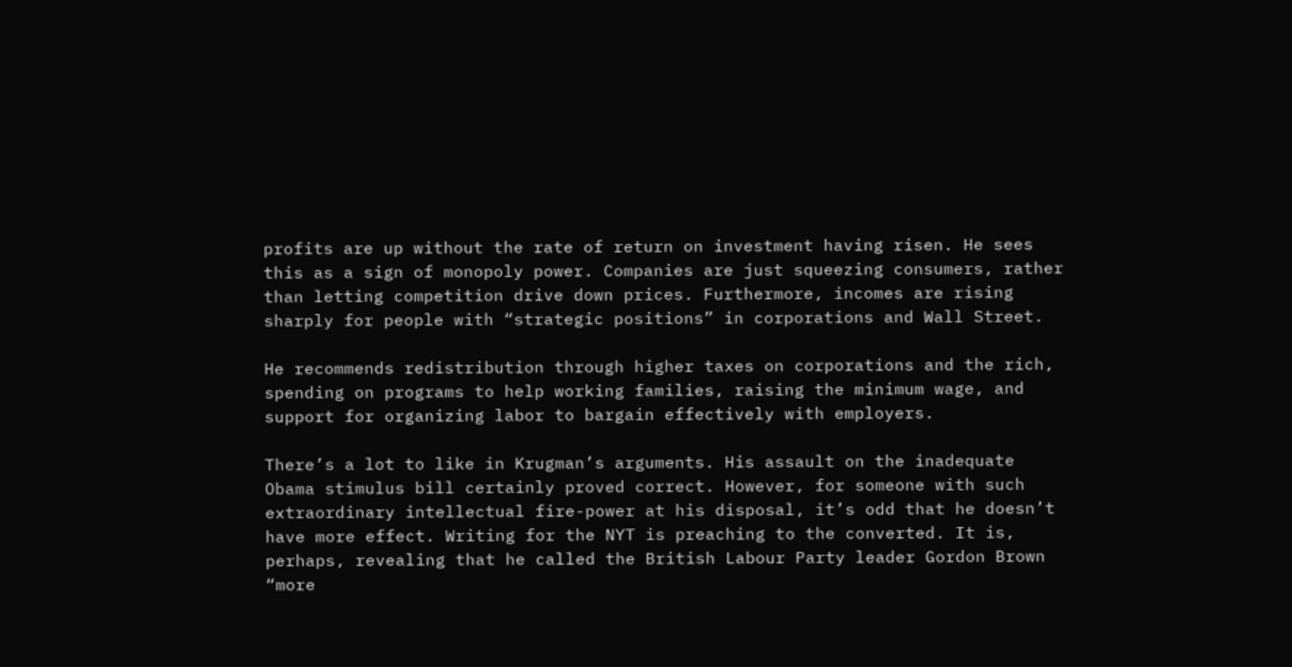profits are up without the rate of return on investment having risen. He sees this as a sign of monopoly power. Companies are just squeezing consumers, rather than letting competition drive down prices. Furthermore, incomes are rising sharply for people with “strategic positions” in corporations and Wall Street.

He recommends redistribution through higher taxes on corporations and the rich, spending on programs to help working families, raising the minimum wage, and support for organizing labor to bargain effectively with employers.

There’s a lot to like in Krugman’s arguments. His assault on the inadequate Obama stimulus bill certainly proved correct. However, for someone with such extraordinary intellectual fire-power at his disposal, it’s odd that he doesn’t have more effect. Writing for the NYT is preaching to the converted. It is, perhaps, revealing that he called the British Labour Party leader Gordon Brown “more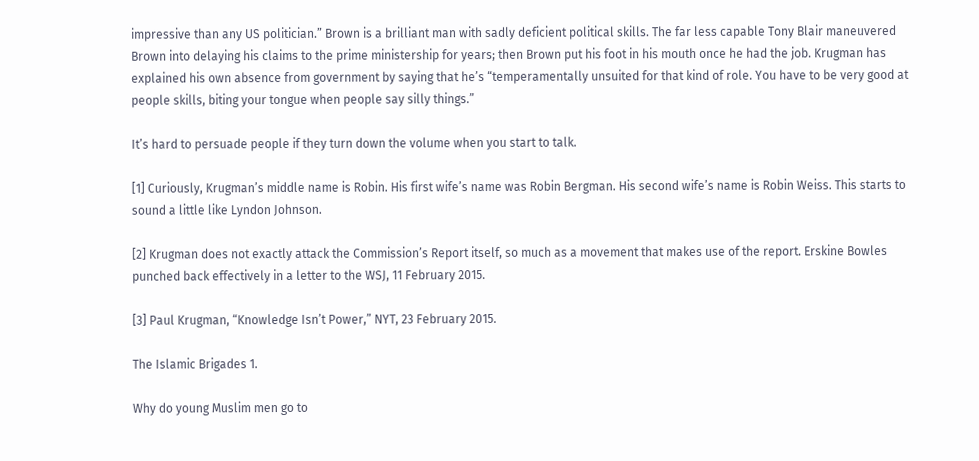impressive than any US politician.” Brown is a brilliant man with sadly deficient political skills. The far less capable Tony Blair maneuvered Brown into delaying his claims to the prime ministership for years; then Brown put his foot in his mouth once he had the job. Krugman has explained his own absence from government by saying that he’s “temperamentally unsuited for that kind of role. You have to be very good at people skills, biting your tongue when people say silly things.”

It’s hard to persuade people if they turn down the volume when you start to talk.

[1] Curiously, Krugman’s middle name is Robin. His first wife’s name was Robin Bergman. His second wife’s name is Robin Weiss. This starts to sound a little like Lyndon Johnson.

[2] Krugman does not exactly attack the Commission’s Report itself, so much as a movement that makes use of the report. Erskine Bowles punched back effectively in a letter to the WSJ, 11 February 2015.

[3] Paul Krugman, “Knowledge Isn’t Power,” NYT, 23 February 2015.

The Islamic Brigades 1.

Why do young Muslim men go to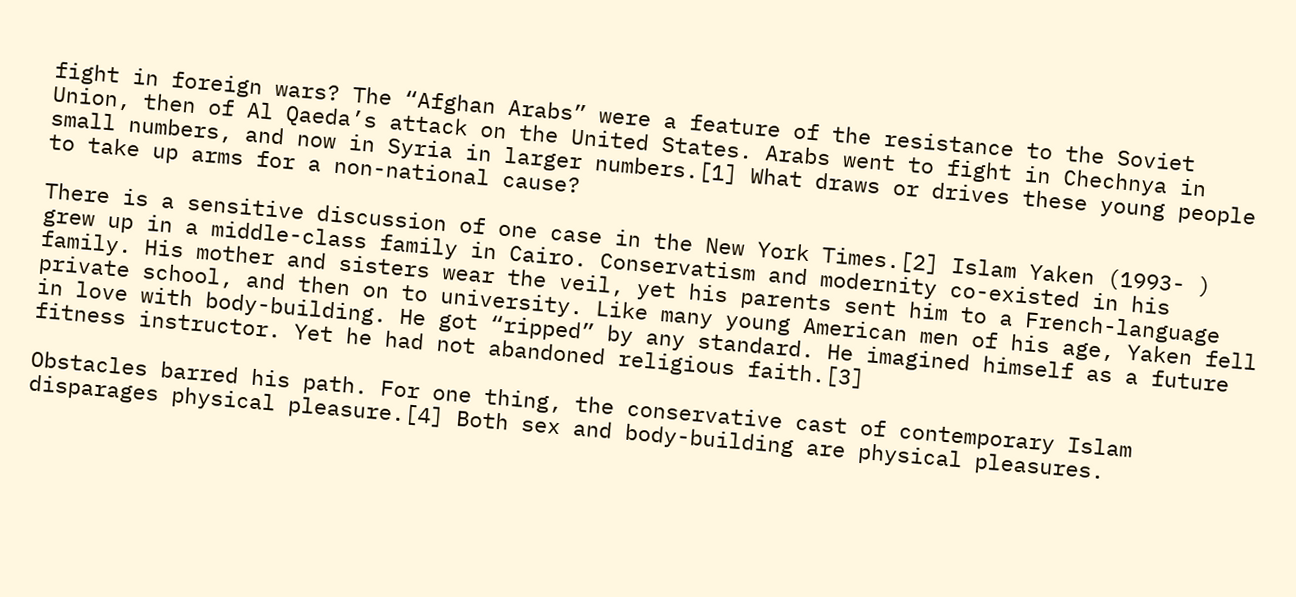fight in foreign wars? The “Afghan Arabs” were a feature of the resistance to the Soviet Union, then of Al Qaeda’s attack on the United States. Arabs went to fight in Chechnya in small numbers, and now in Syria in larger numbers.[1] What draws or drives these young people to take up arms for a non-national cause?

There is a sensitive discussion of one case in the New York Times.[2] Islam Yaken (1993- ) grew up in a middle-class family in Cairo. Conservatism and modernity co-existed in his family. His mother and sisters wear the veil, yet his parents sent him to a French-language private school, and then on to university. Like many young American men of his age, Yaken fell in love with body-building. He got “ripped” by any standard. He imagined himself as a future fitness instructor. Yet he had not abandoned religious faith.[3]

Obstacles barred his path. For one thing, the conservative cast of contemporary Islam disparages physical pleasure.[4] Both sex and body-building are physical pleasures.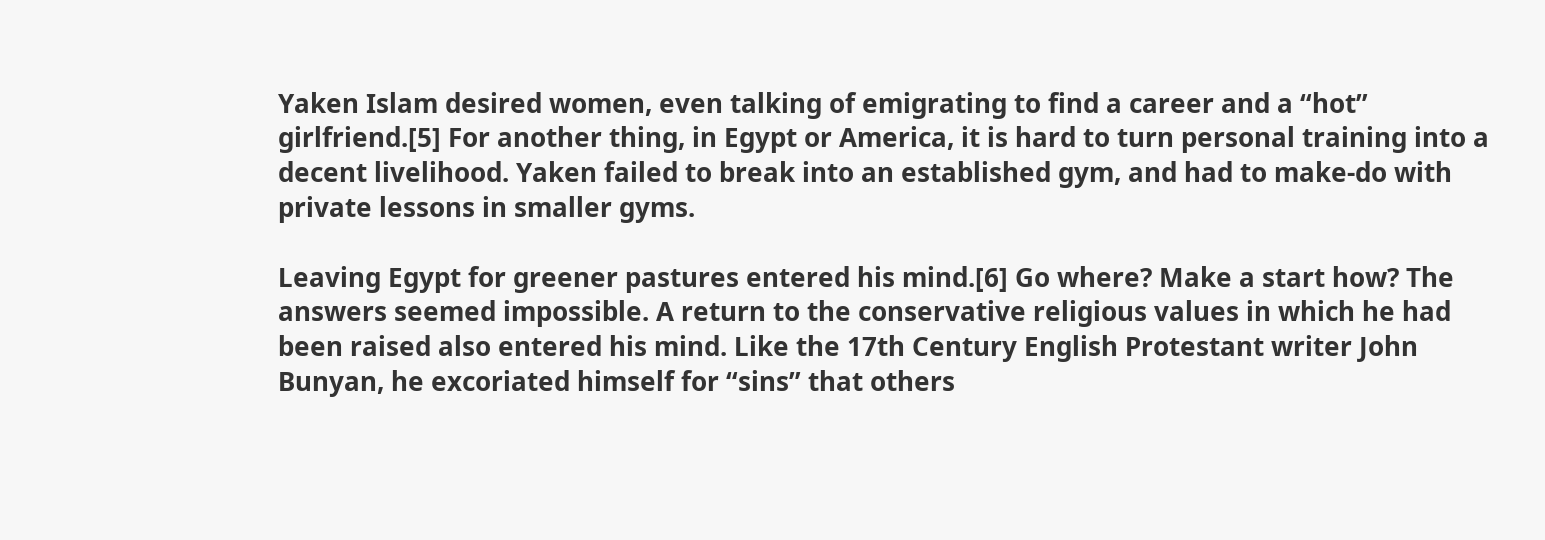Yaken Islam desired women, even talking of emigrating to find a career and a “hot” girlfriend.[5] For another thing, in Egypt or America, it is hard to turn personal training into a decent livelihood. Yaken failed to break into an established gym, and had to make-do with private lessons in smaller gyms.

Leaving Egypt for greener pastures entered his mind.[6] Go where? Make a start how? The answers seemed impossible. A return to the conservative religious values in which he had been raised also entered his mind. Like the 17th Century English Protestant writer John Bunyan, he excoriated himself for “sins” that others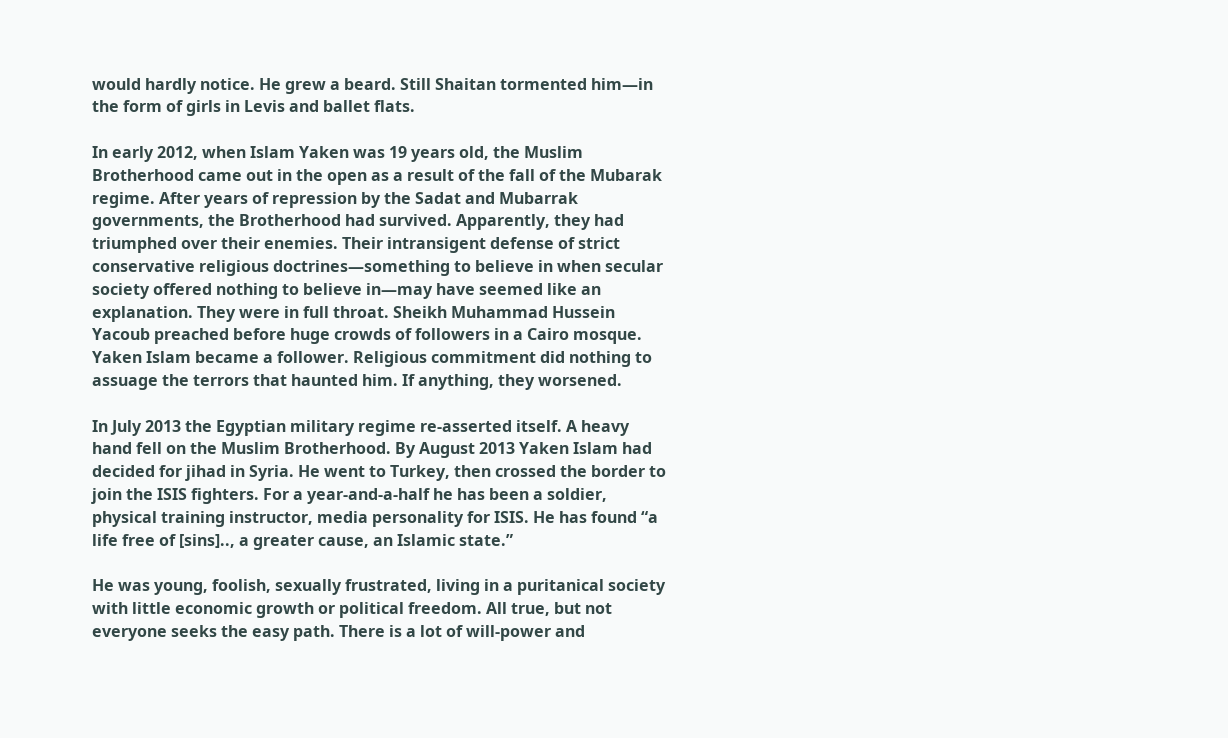would hardly notice. He grew a beard. Still Shaitan tormented him—in the form of girls in Levis and ballet flats.

In early 2012, when Islam Yaken was 19 years old, the Muslim Brotherhood came out in the open as a result of the fall of the Mubarak regime. After years of repression by the Sadat and Mubarrak governments, the Brotherhood had survived. Apparently, they had triumphed over their enemies. Their intransigent defense of strict conservative religious doctrines—something to believe in when secular society offered nothing to believe in—may have seemed like an explanation. They were in full throat. Sheikh Muhammad Hussein Yacoub preached before huge crowds of followers in a Cairo mosque. Yaken Islam became a follower. Religious commitment did nothing to assuage the terrors that haunted him. If anything, they worsened.

In July 2013 the Egyptian military regime re-asserted itself. A heavy hand fell on the Muslim Brotherhood. By August 2013 Yaken Islam had decided for jihad in Syria. He went to Turkey, then crossed the border to join the ISIS fighters. For a year-and-a-half he has been a soldier, physical training instructor, media personality for ISIS. He has found “a life free of [sins].., a greater cause, an Islamic state.”

He was young, foolish, sexually frustrated, living in a puritanical society with little economic growth or political freedom. All true, but not everyone seeks the easy path. There is a lot of will-power and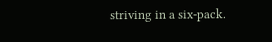striving in a six-pack.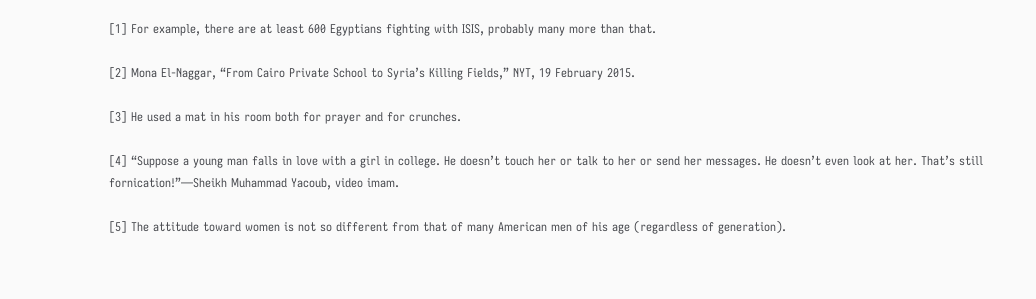[1] For example, there are at least 600 Egyptians fighting with ISIS, probably many more than that.

[2] Mona El-Naggar, “From Cairo Private School to Syria’s Killing Fields,” NYT, 19 February 2015.

[3] He used a mat in his room both for prayer and for crunches.

[4] “Suppose a young man falls in love with a girl in college. He doesn’t touch her or talk to her or send her messages. He doesn’t even look at her. That’s still fornication!”—Sheikh Muhammad Yacoub, video imam.

[5] The attitude toward women is not so different from that of many American men of his age (regardless of generation).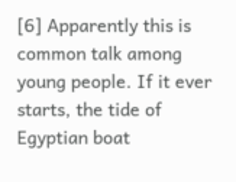[6] Apparently this is common talk among young people. If it ever starts, the tide of Egyptian boat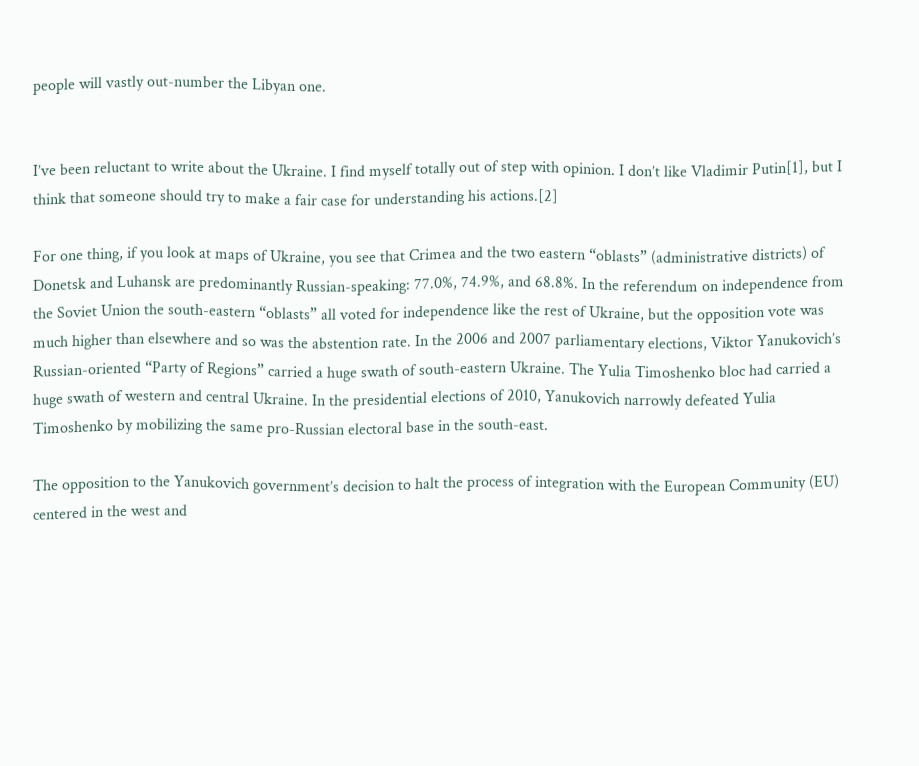people will vastly out-number the Libyan one.


I’ve been reluctant to write about the Ukraine. I find myself totally out of step with opinion. I don’t like Vladimir Putin[1], but I think that someone should try to make a fair case for understanding his actions.[2]

For one thing, if you look at maps of Ukraine, you see that Crimea and the two eastern “oblasts” (administrative districts) of Donetsk and Luhansk are predominantly Russian-speaking: 77.0%, 74.9%, and 68.8%. In the referendum on independence from the Soviet Union the south-eastern “oblasts” all voted for independence like the rest of Ukraine, but the opposition vote was much higher than elsewhere and so was the abstention rate. In the 2006 and 2007 parliamentary elections, Viktor Yanukovich’s Russian-oriented “Party of Regions” carried a huge swath of south-eastern Ukraine. The Yulia Timoshenko bloc had carried a huge swath of western and central Ukraine. In the presidential elections of 2010, Yanukovich narrowly defeated Yulia Timoshenko by mobilizing the same pro-Russian electoral base in the south-east.

The opposition to the Yanukovich government’s decision to halt the process of integration with the European Community (EU) centered in the west and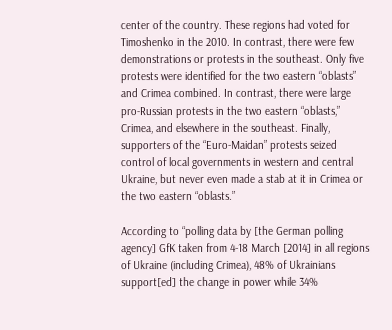center of the country. These regions had voted for Timoshenko in the 2010. In contrast, there were few demonstrations or protests in the southeast. Only five protests were identified for the two eastern “oblasts” and Crimea combined. In contrast, there were large pro-Russian protests in the two eastern “oblasts,” Crimea, and elsewhere in the southeast. Finally, supporters of the “Euro-Maidan” protests seized control of local governments in western and central Ukraine, but never even made a stab at it in Crimea or the two eastern “oblasts.”

According to “polling data by [the German polling agency] GfK taken from 4-18 March [2014] in all regions of Ukraine (including Crimea), 48% of Ukrainians support[ed] the change in power while 34%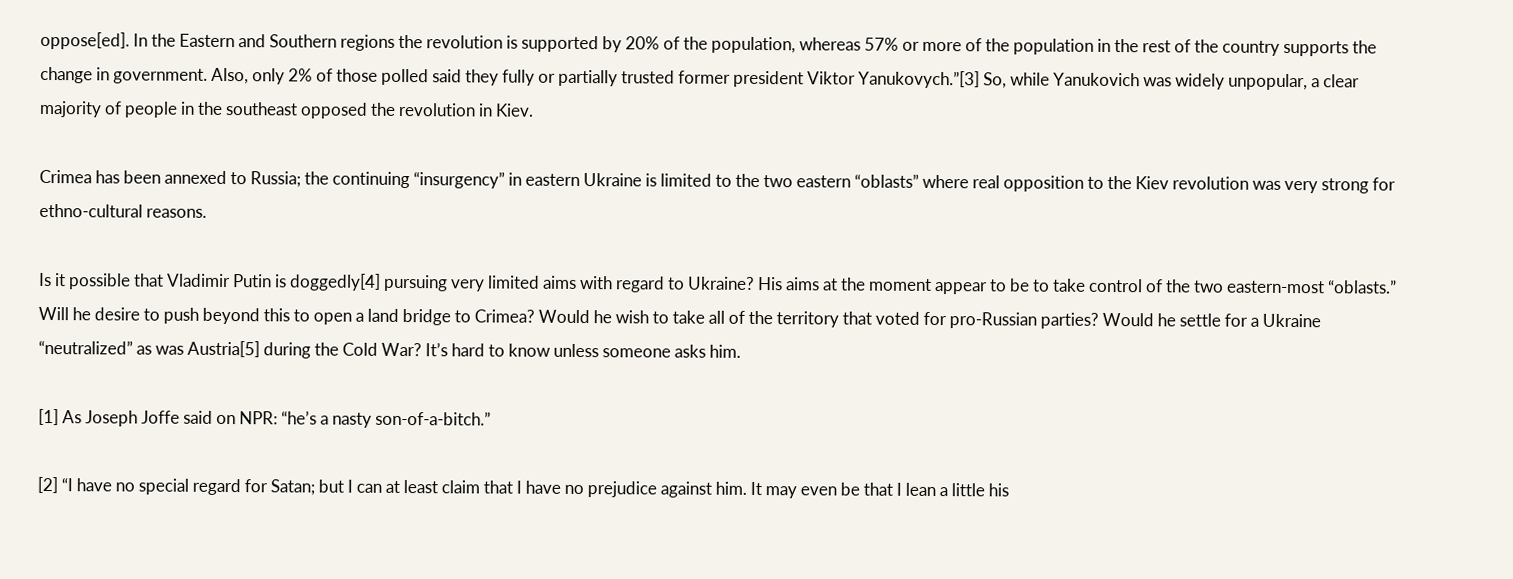oppose[ed]. In the Eastern and Southern regions the revolution is supported by 20% of the population, whereas 57% or more of the population in the rest of the country supports the change in government. Also, only 2% of those polled said they fully or partially trusted former president Viktor Yanukovych.”[3] So, while Yanukovich was widely unpopular, a clear majority of people in the southeast opposed the revolution in Kiev.

Crimea has been annexed to Russia; the continuing “insurgency” in eastern Ukraine is limited to the two eastern “oblasts” where real opposition to the Kiev revolution was very strong for ethno-cultural reasons.

Is it possible that Vladimir Putin is doggedly[4] pursuing very limited aims with regard to Ukraine? His aims at the moment appear to be to take control of the two eastern-most “oblasts.” Will he desire to push beyond this to open a land bridge to Crimea? Would he wish to take all of the territory that voted for pro-Russian parties? Would he settle for a Ukraine “neutralized” as was Austria[5] during the Cold War? It’s hard to know unless someone asks him.

[1] As Joseph Joffe said on NPR: “he’s a nasty son-of-a-bitch.”

[2] “I have no special regard for Satan; but I can at least claim that I have no prejudice against him. It may even be that I lean a little his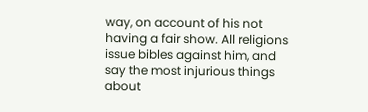way, on account of his not having a fair show. All religions issue bibles against him, and say the most injurious things about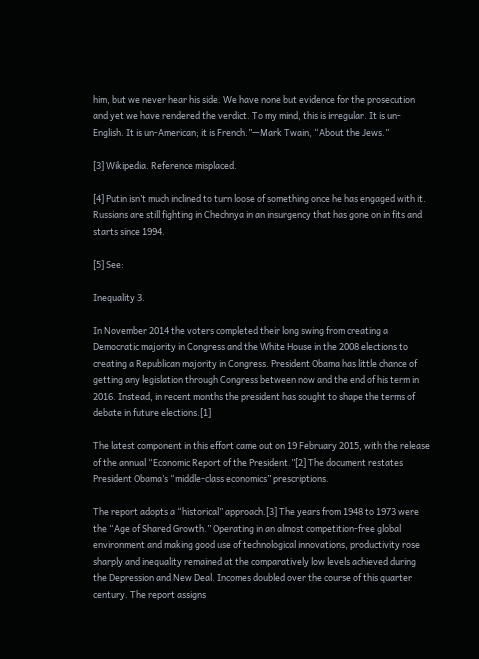him, but we never hear his side. We have none but evidence for the prosecution and yet we have rendered the verdict. To my mind, this is irregular. It is un-English. It is un-American; it is French.”—Mark Twain, “About the Jews.”

[3] Wikipedia. Reference misplaced.

[4] Putin isn’t much inclined to turn loose of something once he has engaged with it. Russians are still fighting in Chechnya in an insurgency that has gone on in fits and starts since 1994.

[5] See:

Inequality 3.

In November 2014 the voters completed their long swing from creating a Democratic majority in Congress and the White House in the 2008 elections to creating a Republican majority in Congress. President Obama has little chance of getting any legislation through Congress between now and the end of his term in 2016. Instead, in recent months the president has sought to shape the terms of debate in future elections.[1]

The latest component in this effort came out on 19 February 2015, with the release of the annual “Economic Report of the President.”[2] The document restates President Obama’s “middle-class economics” prescriptions.

The report adopts a “historical” approach.[3] The years from 1948 to 1973 were the “Age of Shared Growth.” Operating in an almost competition-free global environment and making good use of technological innovations, productivity rose sharply and inequality remained at the comparatively low levels achieved during the Depression and New Deal. Incomes doubled over the course of this quarter century. The report assigns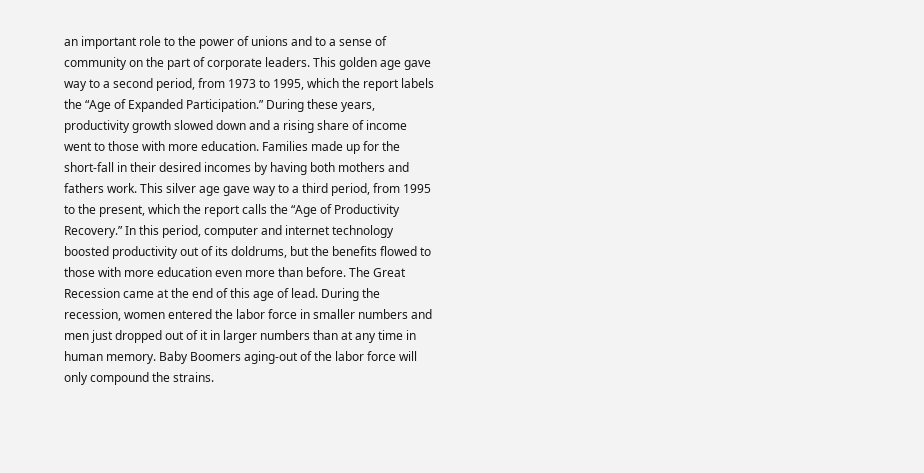an important role to the power of unions and to a sense of community on the part of corporate leaders. This golden age gave way to a second period, from 1973 to 1995, which the report labels the “Age of Expanded Participation.” During these years, productivity growth slowed down and a rising share of income went to those with more education. Families made up for the short-fall in their desired incomes by having both mothers and fathers work. This silver age gave way to a third period, from 1995 to the present, which the report calls the “Age of Productivity Recovery.” In this period, computer and internet technology boosted productivity out of its doldrums, but the benefits flowed to those with more education even more than before. The Great Recession came at the end of this age of lead. During the recession, women entered the labor force in smaller numbers and men just dropped out of it in larger numbers than at any time in human memory. Baby Boomers aging-out of the labor force will only compound the strains.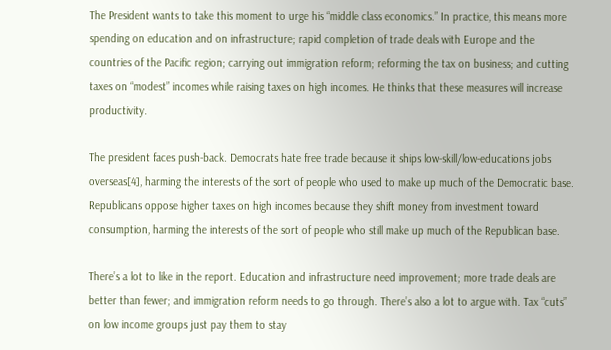The President wants to take this moment to urge his “middle class economics.” In practice, this means more spending on education and on infrastructure; rapid completion of trade deals with Europe and the countries of the Pacific region; carrying out immigration reform; reforming the tax on business; and cutting taxes on “modest” incomes while raising taxes on high incomes. He thinks that these measures will increase productivity.

The president faces push-back. Democrats hate free trade because it ships low-skill/low-educations jobs overseas[4], harming the interests of the sort of people who used to make up much of the Democratic base. Republicans oppose higher taxes on high incomes because they shift money from investment toward consumption, harming the interests of the sort of people who still make up much of the Republican base.

There’s a lot to like in the report. Education and infrastructure need improvement; more trade deals are better than fewer; and immigration reform needs to go through. There’s also a lot to argue with. Tax “cuts” on low income groups just pay them to stay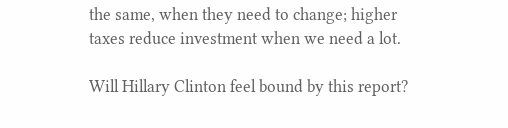the same, when they need to change; higher taxes reduce investment when we need a lot.

Will Hillary Clinton feel bound by this report?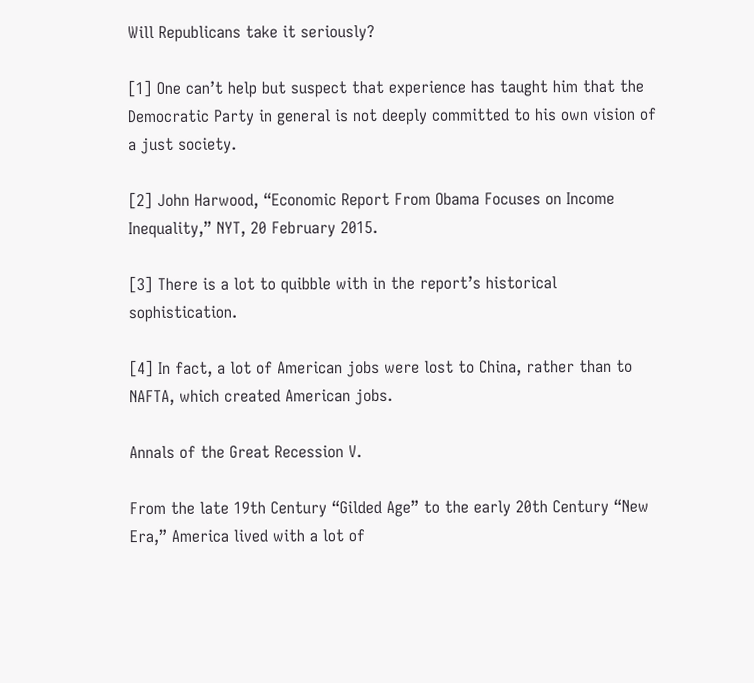Will Republicans take it seriously?

[1] One can’t help but suspect that experience has taught him that the Democratic Party in general is not deeply committed to his own vision of a just society.

[2] John Harwood, “Economic Report From Obama Focuses on Income Inequality,” NYT, 20 February 2015.

[3] There is a lot to quibble with in the report’s historical sophistication.

[4] In fact, a lot of American jobs were lost to China, rather than to NAFTA, which created American jobs.

Annals of the Great Recession V.

From the late 19th Century “Gilded Age” to the early 20th Century “New Era,” America lived with a lot of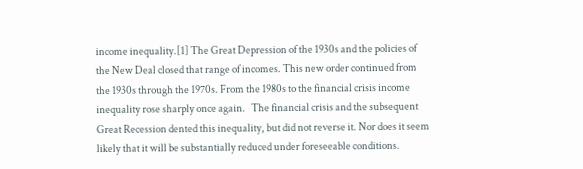income inequality.[1] The Great Depression of the 1930s and the policies of the New Deal closed that range of incomes. This new order continued from the 1930s through the 1970s. From the 1980s to the financial crisis income inequality rose sharply once again.   The financial crisis and the subsequent Great Recession dented this inequality, but did not reverse it. Nor does it seem likely that it will be substantially reduced under foreseeable conditions.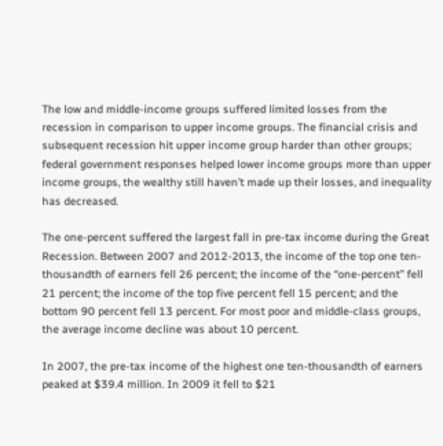The low and middle-income groups suffered limited losses from the recession in comparison to upper income groups. The financial crisis and subsequent recession hit upper income group harder than other groups; federal government responses helped lower income groups more than upper income groups, the wealthy still haven’t made up their losses, and inequality has decreased.

The one-percent suffered the largest fall in pre-tax income during the Great Recession. Between 2007 and 2012-2013, the income of the top one ten-thousandth of earners fell 26 percent; the income of the “one-percent” fell 21 percent; the income of the top five percent fell 15 percent; and the bottom 90 percent fell 13 percent. For most poor and middle-class groups, the average income decline was about 10 percent.

In 2007, the pre-tax income of the highest one ten-thousandth of earners peaked at $39.4 million. In 2009 it fell to $21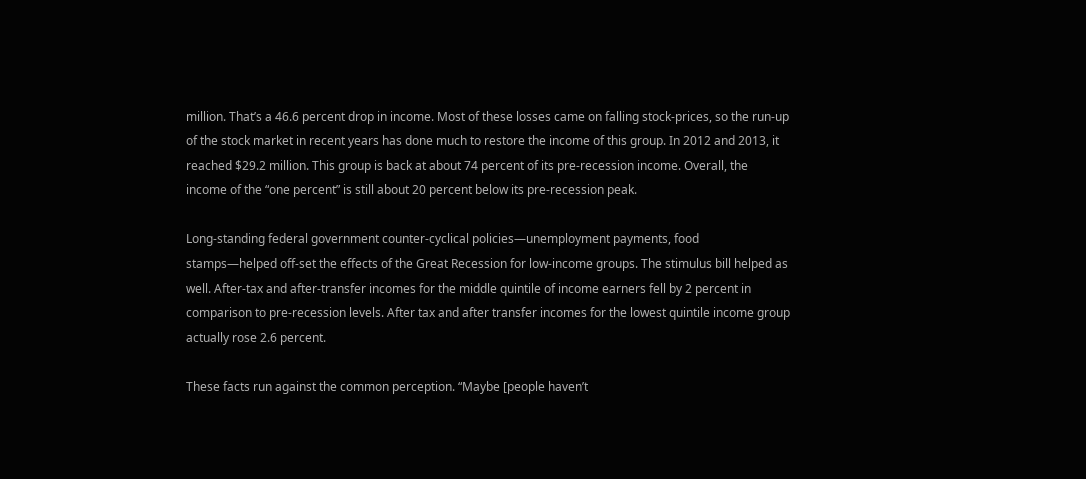million. That’s a 46.6 percent drop in income. Most of these losses came on falling stock-prices, so the run-up of the stock market in recent years has done much to restore the income of this group. In 2012 and 2013, it reached $29.2 million. This group is back at about 74 percent of its pre-recession income. Overall, the income of the “one percent” is still about 20 percent below its pre-recession peak.

Long-standing federal government counter-cyclical policies—unemployment payments, food stamps—helped off-set the effects of the Great Recession for low-income groups. The stimulus bill helped as well. After-tax and after-transfer incomes for the middle quintile of income earners fell by 2 percent in comparison to pre-recession levels. After tax and after transfer incomes for the lowest quintile income group actually rose 2.6 percent.

These facts run against the common perception. “Maybe [people haven’t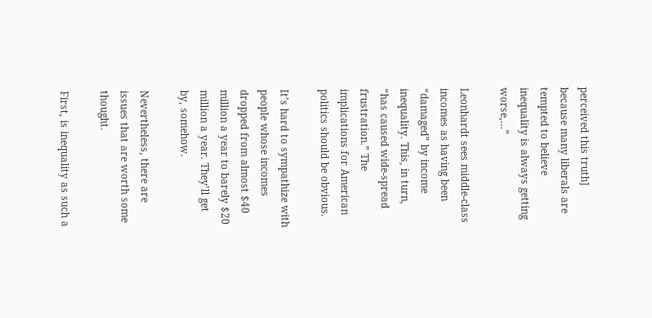perceived this truth] because many liberals are tempted to believe inequality is always getting worse,…”

Leonhardt sees middle-class incomes as having been “damaged” by income inequality. This, in turn, “has caused wide-spread frustration.” The implications for American politics should be obvious.

It’s hard to sympathize with people whose incomes dropped from almost $40 million a year to barely $20 million a year. They’ll get by, somehow.

Nevertheless, there are issues that are worth some thought.

First, is inequality as such a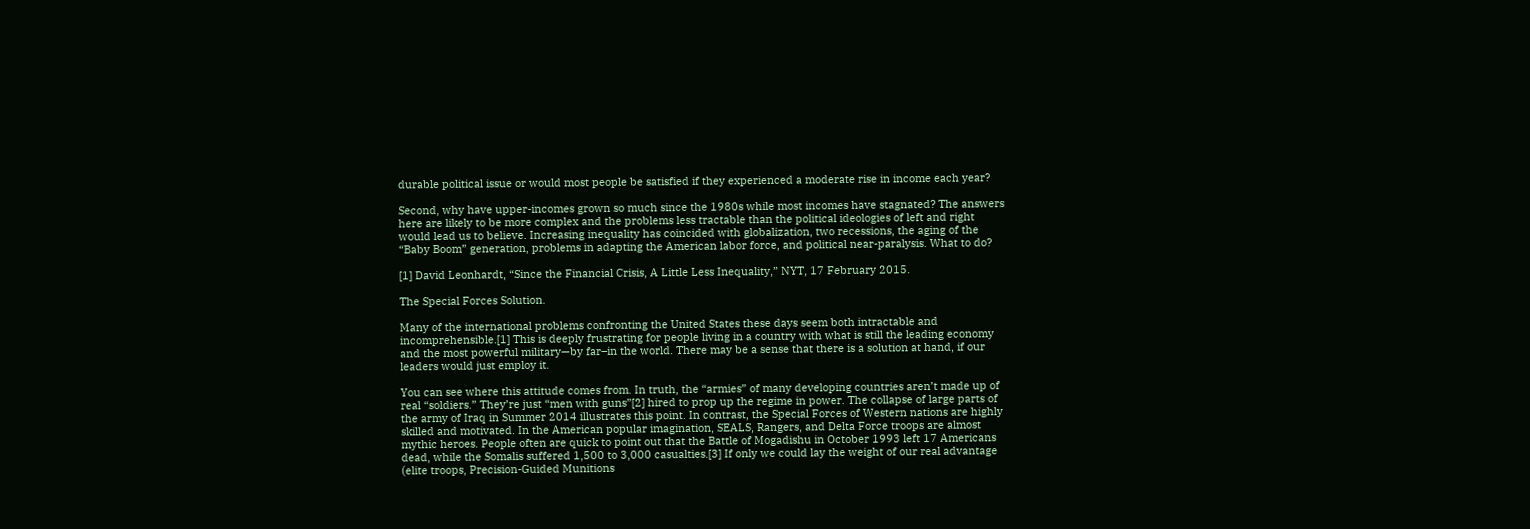durable political issue or would most people be satisfied if they experienced a moderate rise in income each year?

Second, why have upper-incomes grown so much since the 1980s while most incomes have stagnated? The answers here are likely to be more complex and the problems less tractable than the political ideologies of left and right would lead us to believe. Increasing inequality has coincided with globalization, two recessions, the aging of the “Baby Boom” generation, problems in adapting the American labor force, and political near-paralysis. What to do?

[1] David Leonhardt, “Since the Financial Crisis, A Little Less Inequality,” NYT, 17 February 2015.

The Special Forces Solution.

Many of the international problems confronting the United States these days seem both intractable and incomprehensible.[1] This is deeply frustrating for people living in a country with what is still the leading economy and the most powerful military—by far–in the world. There may be a sense that there is a solution at hand, if our leaders would just employ it.

You can see where this attitude comes from. In truth, the “armies” of many developing countries aren’t made up of real “soldiers.” They’re just “men with guns”[2] hired to prop up the regime in power. The collapse of large parts of the army of Iraq in Summer 2014 illustrates this point. In contrast, the Special Forces of Western nations are highly skilled and motivated. In the American popular imagination, SEALS, Rangers, and Delta Force troops are almost mythic heroes. People often are quick to point out that the Battle of Mogadishu in October 1993 left 17 Americans dead, while the Somalis suffered 1,500 to 3,000 casualties.[3] If only we could lay the weight of our real advantage (elite troops, Precision-Guided Munitions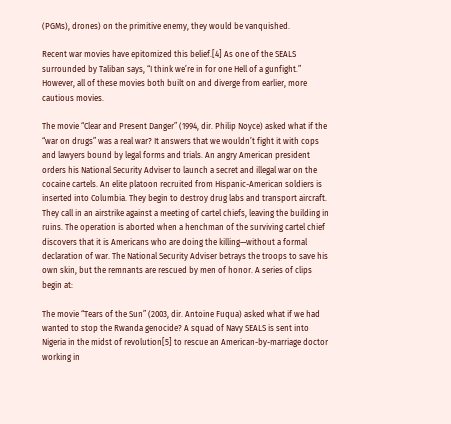(PGMs), drones) on the primitive enemy, they would be vanquished.

Recent war movies have epitomized this belief.[4] As one of the SEALS surrounded by Taliban says, “I think we’re in for one Hell of a gunfight.” However, all of these movies both built on and diverge from earlier, more cautious movies.

The movie “Clear and Present Danger” (1994, dir. Philip Noyce) asked what if the “war on drugs” was a real war? It answers that we wouldn’t fight it with cops and lawyers bound by legal forms and trials. An angry American president orders his National Security Adviser to launch a secret and illegal war on the cocaine cartels. An elite platoon recruited from Hispanic-American soldiers is inserted into Columbia. They begin to destroy drug labs and transport aircraft. They call in an airstrike against a meeting of cartel chiefs, leaving the building in ruins. The operation is aborted when a henchman of the surviving cartel chief discovers that it is Americans who are doing the killing—without a formal declaration of war. The National Security Adviser betrays the troops to save his own skin, but the remnants are rescued by men of honor. A series of clips begin at:

The movie “Tears of the Sun” (2003, dir. Antoine Fuqua) asked what if we had wanted to stop the Rwanda genocide? A squad of Navy SEALS is sent into Nigeria in the midst of revolution[5] to rescue an American-by-marriage doctor working in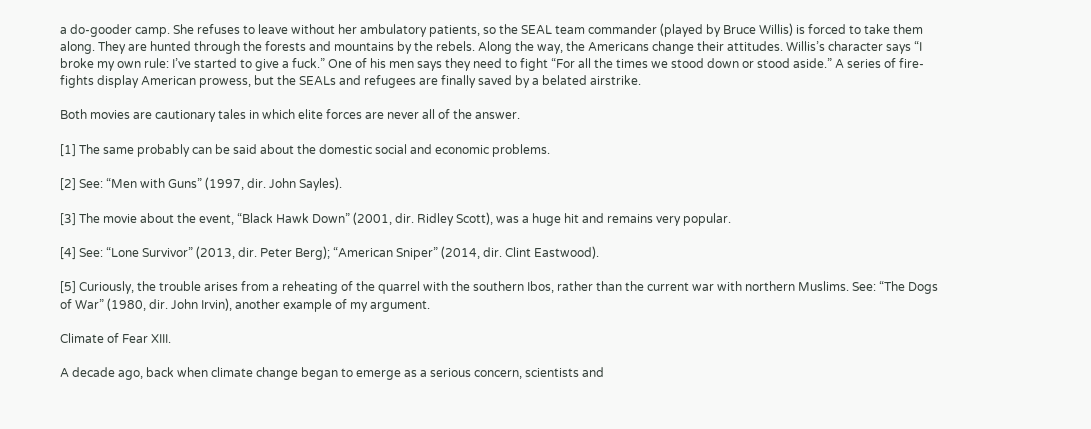a do-gooder camp. She refuses to leave without her ambulatory patients, so the SEAL team commander (played by Bruce Willis) is forced to take them along. They are hunted through the forests and mountains by the rebels. Along the way, the Americans change their attitudes. Willis’s character says “I broke my own rule: I’ve started to give a fuck.” One of his men says they need to fight “For all the times we stood down or stood aside.” A series of fire-fights display American prowess, but the SEALs and refugees are finally saved by a belated airstrike.

Both movies are cautionary tales in which elite forces are never all of the answer.

[1] The same probably can be said about the domestic social and economic problems.

[2] See: “Men with Guns” (1997, dir. John Sayles).

[3] The movie about the event, “Black Hawk Down” (2001, dir. Ridley Scott), was a huge hit and remains very popular.

[4] See: “Lone Survivor” (2013, dir. Peter Berg); “American Sniper” (2014, dir. Clint Eastwood).

[5] Curiously, the trouble arises from a reheating of the quarrel with the southern Ibos, rather than the current war with northern Muslims. See: “The Dogs of War” (1980, dir. John Irvin), another example of my argument.

Climate of Fear XIII.

A decade ago, back when climate change began to emerge as a serious concern, scientists and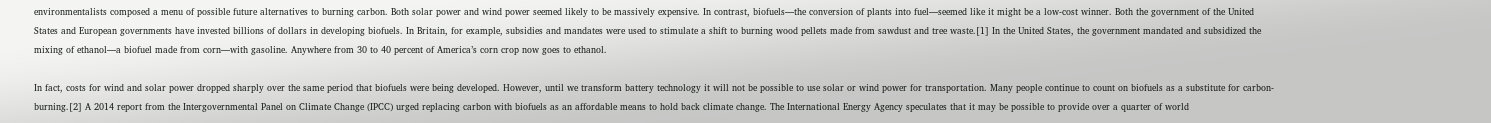environmentalists composed a menu of possible future alternatives to burning carbon. Both solar power and wind power seemed likely to be massively expensive. In contrast, biofuels—the conversion of plants into fuel—seemed like it might be a low-cost winner. Both the government of the United States and European governments have invested billions of dollars in developing biofuels. In Britain, for example, subsidies and mandates were used to stimulate a shift to burning wood pellets made from sawdust and tree waste.[1] In the United States, the government mandated and subsidized the mixing of ethanol—a biofuel made from corn—with gasoline. Anywhere from 30 to 40 percent of America’s corn crop now goes to ethanol.

In fact, costs for wind and solar power dropped sharply over the same period that biofuels were being developed. However, until we transform battery technology it will not be possible to use solar or wind power for transportation. Many people continue to count on biofuels as a substitute for carbon-burning.[2] A 2014 report from the Intergovernmental Panel on Climate Change (IPCC) urged replacing carbon with biofuels as an affordable means to hold back climate change. The International Energy Agency speculates that it may be possible to provide over a quarter of world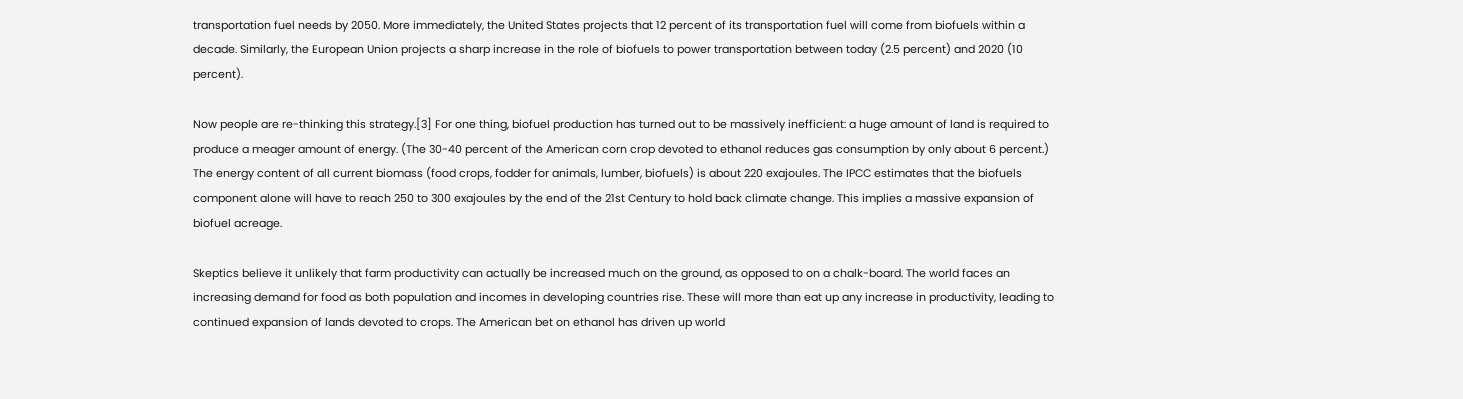transportation fuel needs by 2050. More immediately, the United States projects that 12 percent of its transportation fuel will come from biofuels within a decade. Similarly, the European Union projects a sharp increase in the role of biofuels to power transportation between today (2.5 percent) and 2020 (10 percent).

Now people are re-thinking this strategy.[3] For one thing, biofuel production has turned out to be massively inefficient: a huge amount of land is required to produce a meager amount of energy. (The 30-40 percent of the American corn crop devoted to ethanol reduces gas consumption by only about 6 percent.) The energy content of all current biomass (food crops, fodder for animals, lumber, biofuels) is about 220 exajoules. The IPCC estimates that the biofuels component alone will have to reach 250 to 300 exajoules by the end of the 21st Century to hold back climate change. This implies a massive expansion of biofuel acreage.

Skeptics believe it unlikely that farm productivity can actually be increased much on the ground, as opposed to on a chalk-board. The world faces an increasing demand for food as both population and incomes in developing countries rise. These will more than eat up any increase in productivity, leading to continued expansion of lands devoted to crops. The American bet on ethanol has driven up world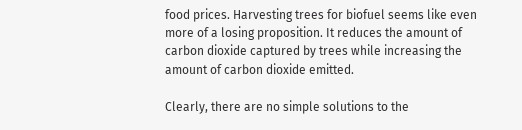food prices. Harvesting trees for biofuel seems like even more of a losing proposition. It reduces the amount of carbon dioxide captured by trees while increasing the amount of carbon dioxide emitted.

Clearly, there are no simple solutions to the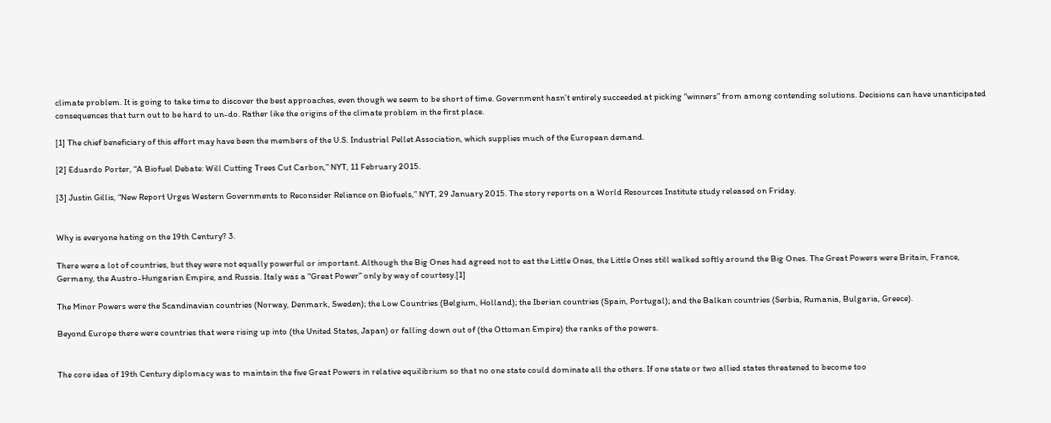climate problem. It is going to take time to discover the best approaches, even though we seem to be short of time. Government hasn’t entirely succeeded at picking “winners” from among contending solutions. Decisions can have unanticipated consequences that turn out to be hard to un-do. Rather like the origins of the climate problem in the first place.

[1] The chief beneficiary of this effort may have been the members of the U.S. Industrial Pellet Association, which supplies much of the European demand.

[2] Eduardo Porter, “A Biofuel Debate: Will Cutting Trees Cut Carbon,” NYT, 11 February 2015.

[3] Justin Gillis, “New Report Urges Western Governments to Reconsider Reliance on Biofuels,” NYT, 29 January 2015. The story reports on a World Resources Institute study released on Friday.


Why is everyone hating on the 19th Century? 3.

There were a lot of countries, but they were not equally powerful or important. Although the Big Ones had agreed not to eat the Little Ones, the Little Ones still walked softly around the Big Ones. The Great Powers were Britain, France, Germany, the Austro-Hungarian Empire, and Russia. Italy was a “Great Power” only by way of courtesy.[1]

The Minor Powers were the Scandinavian countries (Norway, Denmark, Sweden); the Low Countries (Belgium, Holland); the Iberian countries (Spain, Portugal); and the Balkan countries (Serbia, Rumania, Bulgaria, Greece).

Beyond Europe there were countries that were rising up into (the United States, Japan) or falling down out of (the Ottoman Empire) the ranks of the powers.


The core idea of 19th Century diplomacy was to maintain the five Great Powers in relative equilibrium so that no one state could dominate all the others. If one state or two allied states threatened to become too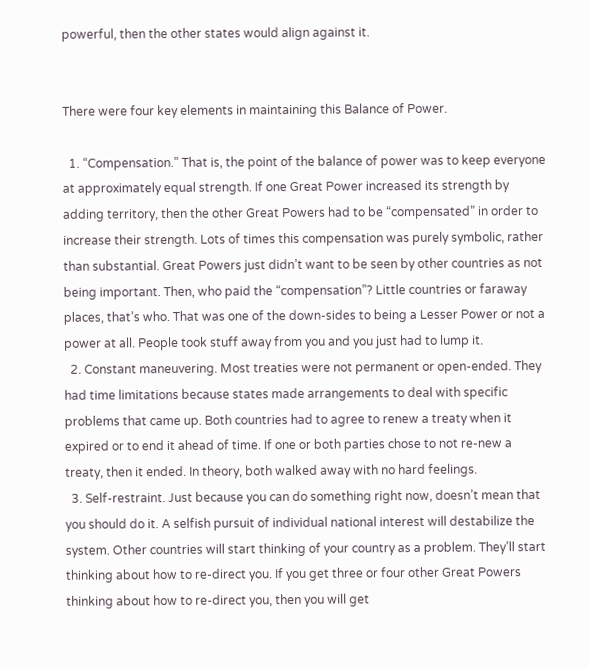powerful, then the other states would align against it.


There were four key elements in maintaining this Balance of Power.

  1. “Compensation.” That is, the point of the balance of power was to keep everyone at approximately equal strength. If one Great Power increased its strength by adding territory, then the other Great Powers had to be “compensated” in order to increase their strength. Lots of times this compensation was purely symbolic, rather than substantial. Great Powers just didn’t want to be seen by other countries as not being important. Then, who paid the “compensation”? Little countries or faraway places, that’s who. That was one of the down-sides to being a Lesser Power or not a power at all. People took stuff away from you and you just had to lump it.
  2. Constant maneuvering. Most treaties were not permanent or open-ended. They had time limitations because states made arrangements to deal with specific problems that came up. Both countries had to agree to renew a treaty when it expired or to end it ahead of time. If one or both parties chose to not re-new a treaty, then it ended. In theory, both walked away with no hard feelings.
  3. Self-restraint. Just because you can do something right now, doesn’t mean that you should do it. A selfish pursuit of individual national interest will destabilize the system. Other countries will start thinking of your country as a problem. They’ll start thinking about how to re-direct you. If you get three or four other Great Powers thinking about how to re-direct you, then you will get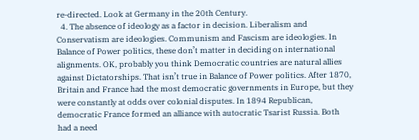re-directed. Look at Germany in the 20th Century.
  4. The absence of ideology as a factor in decision. Liberalism and Conservatism are ideologies. Communism and Fascism are ideologies. In Balance of Power politics, these don’t matter in deciding on international alignments. OK, probably you think Democratic countries are natural allies against Dictatorships. That isn’t true in Balance of Power politics. After 1870, Britain and France had the most democratic governments in Europe, but they were constantly at odds over colonial disputes. In 1894 Republican, democratic France formed an alliance with autocratic Tsarist Russia. Both had a need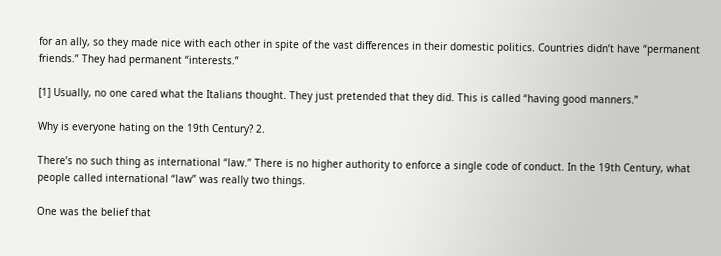for an ally, so they made nice with each other in spite of the vast differences in their domestic politics. Countries didn’t have “permanent friends.” They had permanent “interests.”

[1] Usually, no one cared what the Italians thought. They just pretended that they did. This is called “having good manners.”

Why is everyone hating on the 19th Century? 2.

There’s no such thing as international “law.” There is no higher authority to enforce a single code of conduct. In the 19th Century, what people called international “law” was really two things.

One was the belief that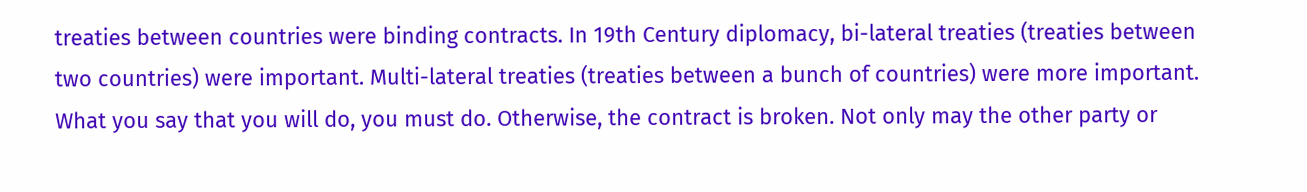treaties between countries were binding contracts. In 19th Century diplomacy, bi-lateral treaties (treaties between two countries) were important. Multi-lateral treaties (treaties between a bunch of countries) were more important. What you say that you will do, you must do. Otherwise, the contract is broken. Not only may the other party or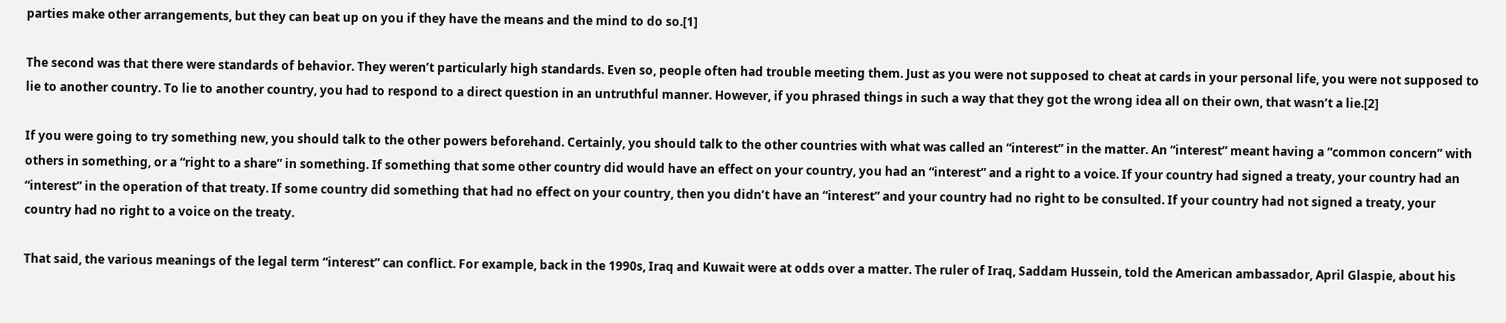parties make other arrangements, but they can beat up on you if they have the means and the mind to do so.[1]

The second was that there were standards of behavior. They weren’t particularly high standards. Even so, people often had trouble meeting them. Just as you were not supposed to cheat at cards in your personal life, you were not supposed to lie to another country. To lie to another country, you had to respond to a direct question in an untruthful manner. However, if you phrased things in such a way that they got the wrong idea all on their own, that wasn’t a lie.[2]

If you were going to try something new, you should talk to the other powers beforehand. Certainly, you should talk to the other countries with what was called an “interest” in the matter. An “interest” meant having a “common concern” with others in something, or a “right to a share” in something. If something that some other country did would have an effect on your country, you had an “interest” and a right to a voice. If your country had signed a treaty, your country had an “interest” in the operation of that treaty. If some country did something that had no effect on your country, then you didn’t have an “interest” and your country had no right to be consulted. If your country had not signed a treaty, your country had no right to a voice on the treaty.

That said, the various meanings of the legal term “interest” can conflict. For example, back in the 1990s, Iraq and Kuwait were at odds over a matter. The ruler of Iraq, Saddam Hussein, told the American ambassador, April Glaspie, about his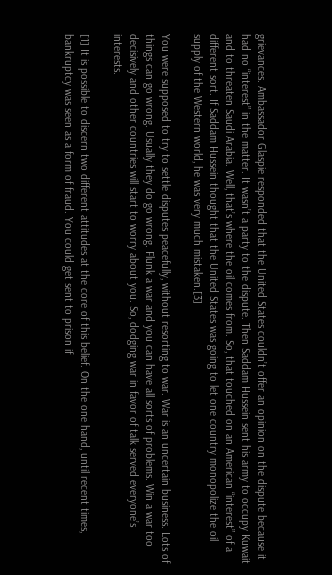grievances. Ambassador Glaspie responded that the United States couldn’t offer an opinion on the dispute because it had no “interest” in the matter. It wasn’t a party to the dispute. Then Saddam Hussein sent his army to occupy Kuwait and to threaten Saudi Arabia. Well, that’s where the oil comes from. So, that touched on an American “interest” of a different sort. If Saddam Hussein thought that the United States was going to let one country monopolize the oil supply of the Western world, he was very much mistaken.[3]

You were supposed to try to settle disputes peacefully, without resorting to war. War is an uncertain business. Lots of things can go wrong. Usually they do go wrong. Flunk a war and you can have all sorts of problems. Win a war too decisively and other countries will start to worry about you. So, dodging war in favor of talk served everyone’s interests.

[1] It is possible to discern two different attitudes at the core of this belief. On the one hand, until recent times, bankruptcy was seen as a form of fraud. You could get sent to prison if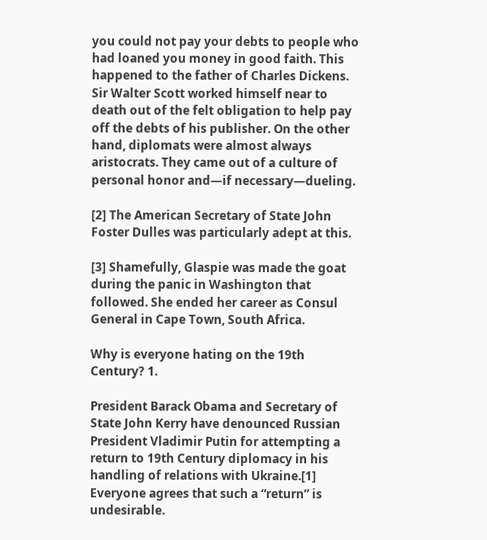you could not pay your debts to people who had loaned you money in good faith. This happened to the father of Charles Dickens. Sir Walter Scott worked himself near to death out of the felt obligation to help pay off the debts of his publisher. On the other hand, diplomats were almost always aristocrats. They came out of a culture of personal honor and—if necessary—dueling.

[2] The American Secretary of State John Foster Dulles was particularly adept at this.

[3] Shamefully, Glaspie was made the goat during the panic in Washington that followed. She ended her career as Consul General in Cape Town, South Africa.

Why is everyone hating on the 19th Century? 1.

President Barack Obama and Secretary of State John Kerry have denounced Russian President Vladimir Putin for attempting a return to 19th Century diplomacy in his handling of relations with Ukraine.[1] Everyone agrees that such a “return” is undesirable.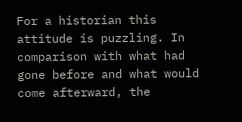For a historian this attitude is puzzling. In comparison with what had gone before and what would come afterward, the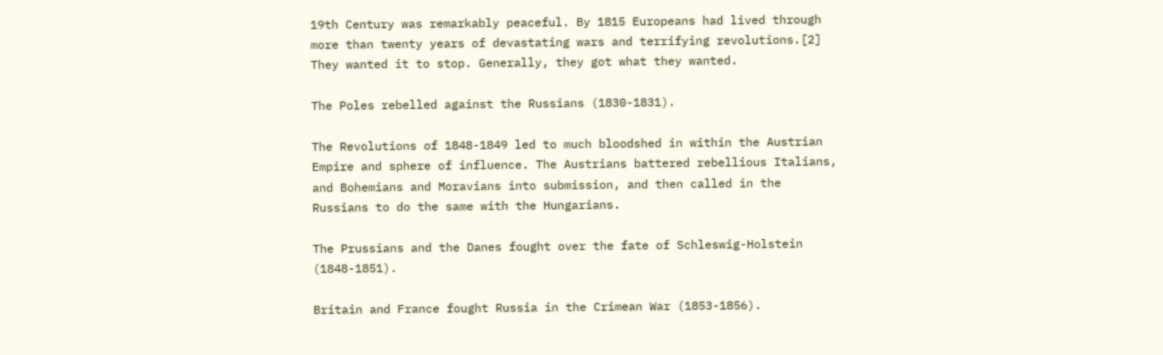19th Century was remarkably peaceful. By 1815 Europeans had lived through more than twenty years of devastating wars and terrifying revolutions.[2] They wanted it to stop. Generally, they got what they wanted.

The Poles rebelled against the Russians (1830-1831).

The Revolutions of 1848-1849 led to much bloodshed in within the Austrian Empire and sphere of influence. The Austrians battered rebellious Italians, and Bohemians and Moravians into submission, and then called in the Russians to do the same with the Hungarians.

The Prussians and the Danes fought over the fate of Schleswig-Holstein (1848-1851).

Britain and France fought Russia in the Crimean War (1853-1856).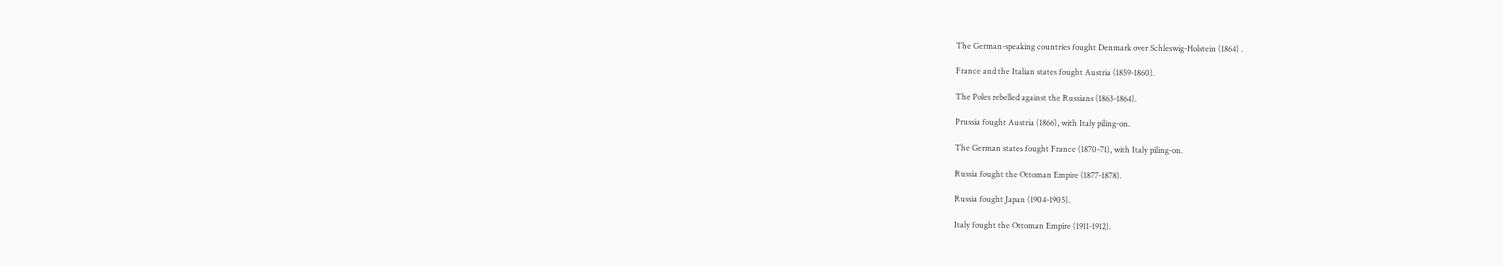The German-speaking countries fought Denmark over Schleswig-Holstein (1864) .

France and the Italian states fought Austria (1859-1860).

The Poles rebelled against the Russians (1863-1864).

Prussia fought Austria (1866), with Italy piling-on.

The German states fought France (1870-71), with Italy piling-on.

Russia fought the Ottoman Empire (1877-1878).

Russia fought Japan (1904-1905).

Italy fought the Ottoman Empire (1911-1912).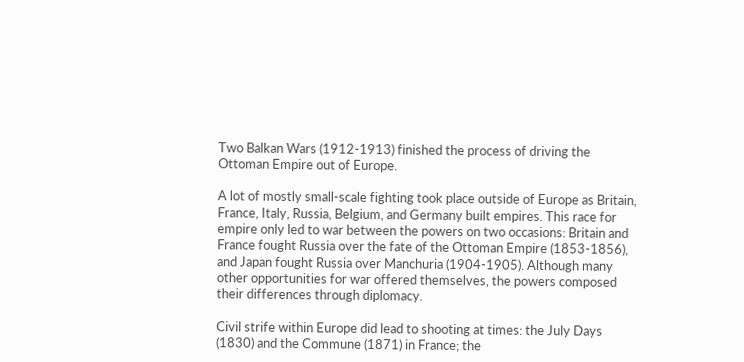Two Balkan Wars (1912-1913) finished the process of driving the Ottoman Empire out of Europe.

A lot of mostly small-scale fighting took place outside of Europe as Britain, France, Italy, Russia, Belgium, and Germany built empires. This race for empire only led to war between the powers on two occasions: Britain and France fought Russia over the fate of the Ottoman Empire (1853-1856), and Japan fought Russia over Manchuria (1904-1905). Although many other opportunities for war offered themselves, the powers composed their differences through diplomacy.

Civil strife within Europe did lead to shooting at times: the July Days (1830) and the Commune (1871) in France; the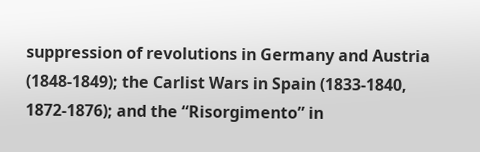suppression of revolutions in Germany and Austria (1848-1849); the Carlist Wars in Spain (1833-1840, 1872-1876); and the “Risorgimento” in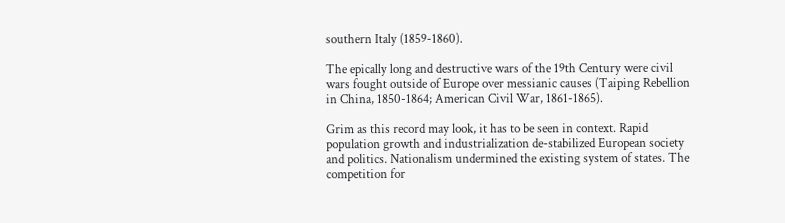southern Italy (1859-1860).

The epically long and destructive wars of the 19th Century were civil wars fought outside of Europe over messianic causes (Taiping Rebellion in China, 1850-1864; American Civil War, 1861-1865).

Grim as this record may look, it has to be seen in context. Rapid population growth and industrialization de-stabilized European society and politics. Nationalism undermined the existing system of states. The competition for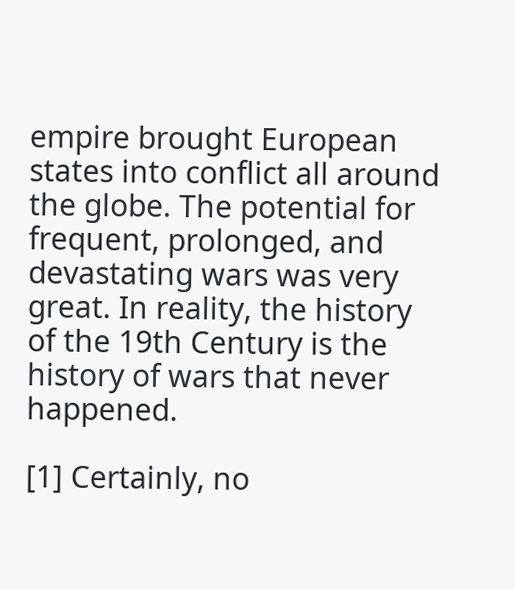empire brought European states into conflict all around the globe. The potential for frequent, prolonged, and devastating wars was very great. In reality, the history of the 19th Century is the history of wars that never happened.

[1] Certainly, no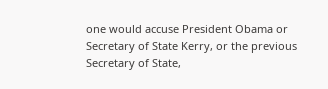one would accuse President Obama or Secretary of State Kerry, or the previous Secretary of State,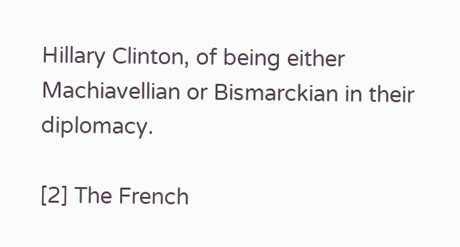Hillary Clinton, of being either Machiavellian or Bismarckian in their diplomacy.

[2] The French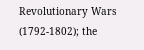Revolutionary Wars (1792-1802); the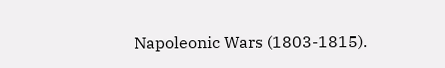Napoleonic Wars (1803-1815).